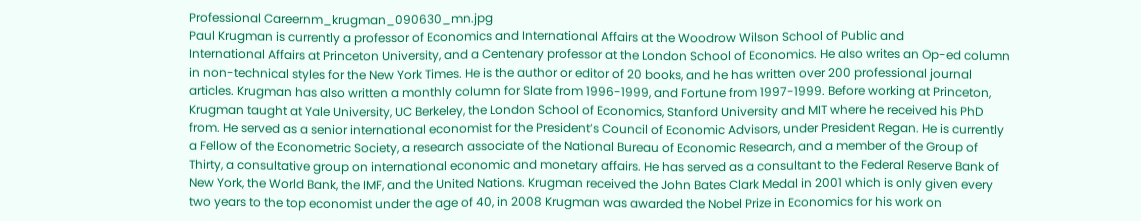Professional Careernm_krugman_090630_mn.jpg
Paul Krugman is currently a professor of Economics and International Affairs at the Woodrow Wilson School of Public and
International Affairs at Princeton University, and a Centenary professor at the London School of Economics. He also writes an Op-ed column in non-technical styles for the New York Times. He is the author or editor of 20 books, and he has written over 200 professional journal articles. Krugman has also written a monthly column for Slate from 1996-1999, and Fortune from 1997-1999. Before working at Princeton, Krugman taught at Yale University, UC Berkeley, the London School of Economics, Stanford University and MIT where he received his PhD from. He served as a senior international economist for the President’s Council of Economic Advisors, under President Regan. He is currently a Fellow of the Econometric Society, a research associate of the National Bureau of Economic Research, and a member of the Group of Thirty, a consultative group on international economic and monetary affairs. He has served as a consultant to the Federal Reserve Bank of New York, the World Bank, the IMF, and the United Nations. Krugman received the John Bates Clark Medal in 2001 which is only given every two years to the top economist under the age of 40, in 2008 Krugman was awarded the Nobel Prize in Economics for his work on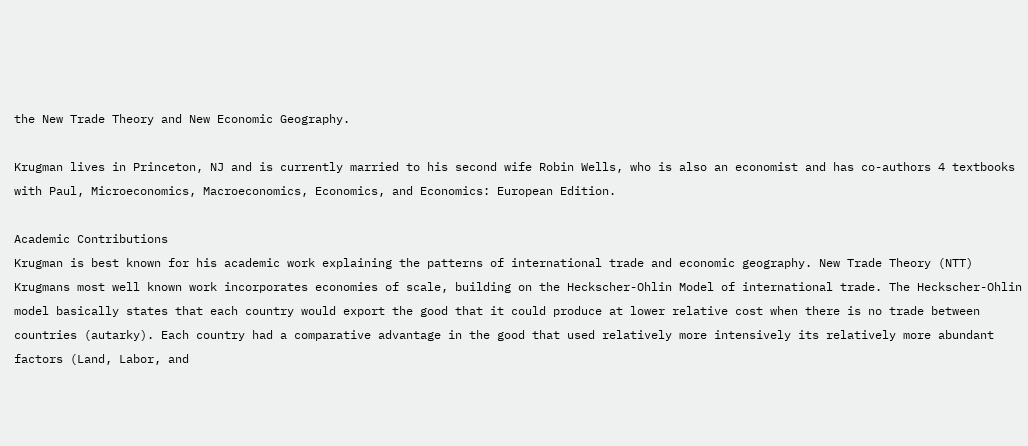the New Trade Theory and New Economic Geography.

Krugman lives in Princeton, NJ and is currently married to his second wife Robin Wells, who is also an economist and has co-authors 4 textbooks with Paul, Microeconomics, Macroeconomics, Economics, and Economics: European Edition.

Academic Contributions
Krugman is best known for his academic work explaining the patterns of international trade and economic geography. New Trade Theory (NTT) Krugmans most well known work incorporates economies of scale, building on the Heckscher-Ohlin Model of international trade. The Heckscher-Ohlin model basically states that each country would export the good that it could produce at lower relative cost when there is no trade between countries (autarky). Each country had a comparative advantage in the good that used relatively more intensively its relatively more abundant factors (Land, Labor, and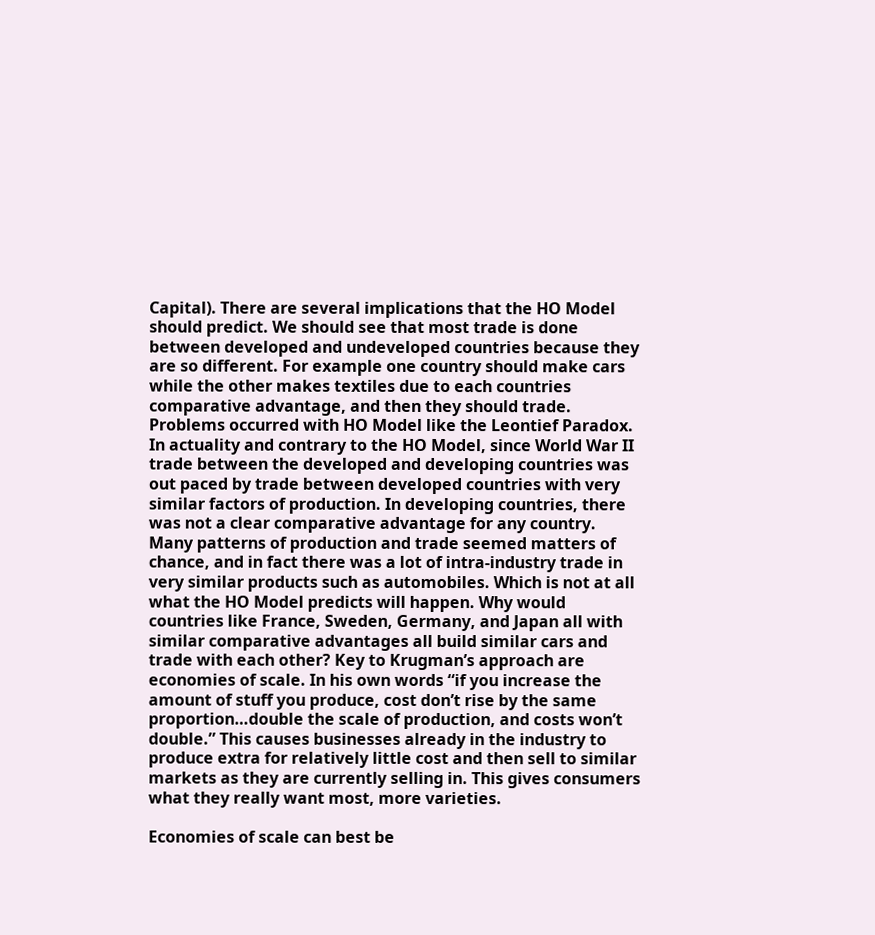Capital). There are several implications that the HO Model should predict. We should see that most trade is done between developed and undeveloped countries because they are so different. For example one country should make cars while the other makes textiles due to each countries comparative advantage, and then they should trade. Problems occurred with HO Model like the Leontief Paradox. In actuality and contrary to the HO Model, since World War II trade between the developed and developing countries was out paced by trade between developed countries with very similar factors of production. In developing countries, there was not a clear comparative advantage for any country. Many patterns of production and trade seemed matters of chance, and in fact there was a lot of intra-industry trade in very similar products such as automobiles. Which is not at all what the HO Model predicts will happen. Why would countries like France, Sweden, Germany, and Japan all with similar comparative advantages all build similar cars and trade with each other? Key to Krugman’s approach are economies of scale. In his own words “if you increase the amount of stuff you produce, cost don’t rise by the same proportion…double the scale of production, and costs won’t double.” This causes businesses already in the industry to produce extra for relatively little cost and then sell to similar markets as they are currently selling in. This gives consumers what they really want most, more varieties.

Economies of scale can best be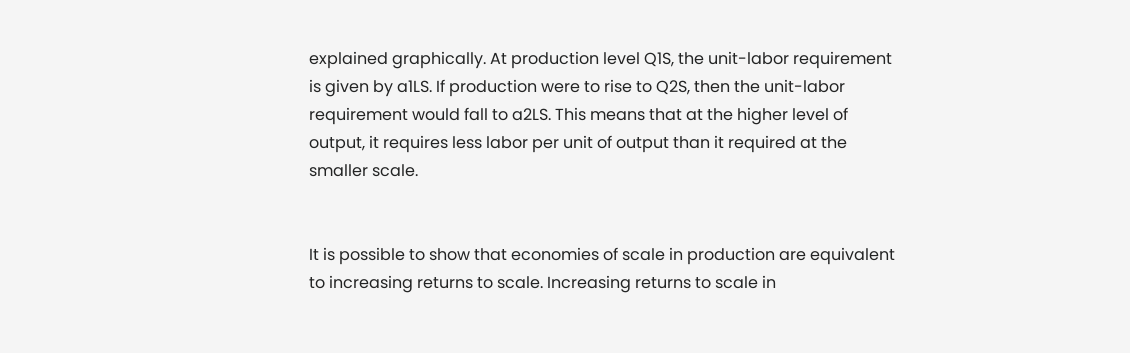explained graphically. At production level Q1S, the unit-labor requirement is given by a1LS. If production were to rise to Q2S, then the unit-labor requirement would fall to a2LS. This means that at the higher level of output, it requires less labor per unit of output than it required at the smaller scale.


It is possible to show that economies of scale in production are equivalent to increasing returns to scale. Increasing returns to scale in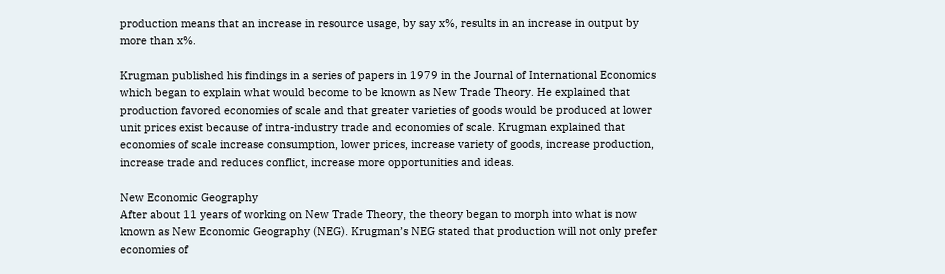production means that an increase in resource usage, by say x%, results in an increase in output by more than x%.

Krugman published his findings in a series of papers in 1979 in the Journal of International Economics which began to explain what would become to be known as New Trade Theory. He explained that production favored economies of scale and that greater varieties of goods would be produced at lower unit prices exist because of intra-industry trade and economies of scale. Krugman explained that economies of scale increase consumption, lower prices, increase variety of goods, increase production, increase trade and reduces conflict, increase more opportunities and ideas.

New Economic Geography
After about 11 years of working on New Trade Theory, the theory began to morph into what is now known as New Economic Geography (NEG). Krugman’s NEG stated that production will not only prefer economies of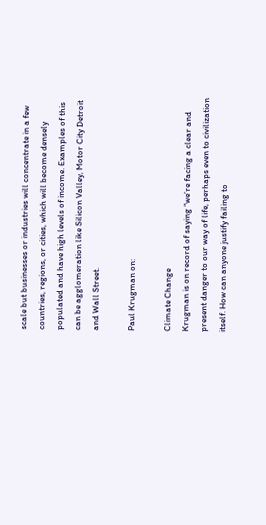scale but businesses or industries will concentrate in a few countries, regions, or cities, which will become densely populated and have high levels of income. Examples of this can be agglomeration like Silicon Valley, Motor City Detroit and Wall Street.

Paul Krugman on:

Climate Change
Krugman is on record of saying “we’re facing a clear and present danger to our way of life, perhaps even to civilization itself. How can anyone justify failing to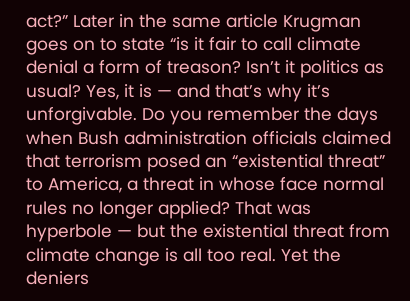act?” Later in the same article Krugman goes on to state “is it fair to call climate denial a form of treason? Isn’t it politics as usual? Yes, it is — and that’s why it’s unforgivable. Do you remember the days when Bush administration officials claimed that terrorism posed an “existential threat” to America, a threat in whose face normal rules no longer applied? That was hyperbole — but the existential threat from climate change is all too real. Yet the deniers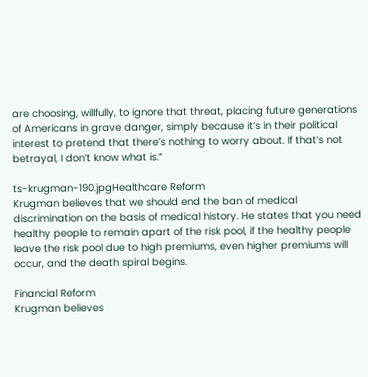are choosing, willfully, to ignore that threat, placing future generations of Americans in grave danger, simply because it’s in their political interest to pretend that there’s nothing to worry about. If that’s not betrayal, I don’t know what is.”

ts-krugman-190.jpgHealthcare Reform
Krugman believes that we should end the ban of medical discrimination on the basis of medical history. He states that you need healthy people to remain apart of the risk pool, if the healthy people leave the risk pool due to high premiums, even higher premiums will occur, and the death spiral begins.

Financial Reform
Krugman believes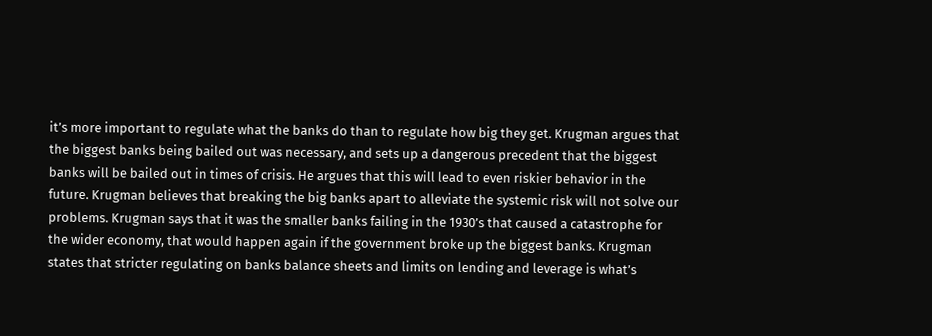it’s more important to regulate what the banks do than to regulate how big they get. Krugman argues that the biggest banks being bailed out was necessary, and sets up a dangerous precedent that the biggest banks will be bailed out in times of crisis. He argues that this will lead to even riskier behavior in the future. Krugman believes that breaking the big banks apart to alleviate the systemic risk will not solve our problems. Krugman says that it was the smaller banks failing in the 1930’s that caused a catastrophe for the wider economy, that would happen again if the government broke up the biggest banks. Krugman states that stricter regulating on banks balance sheets and limits on lending and leverage is what’s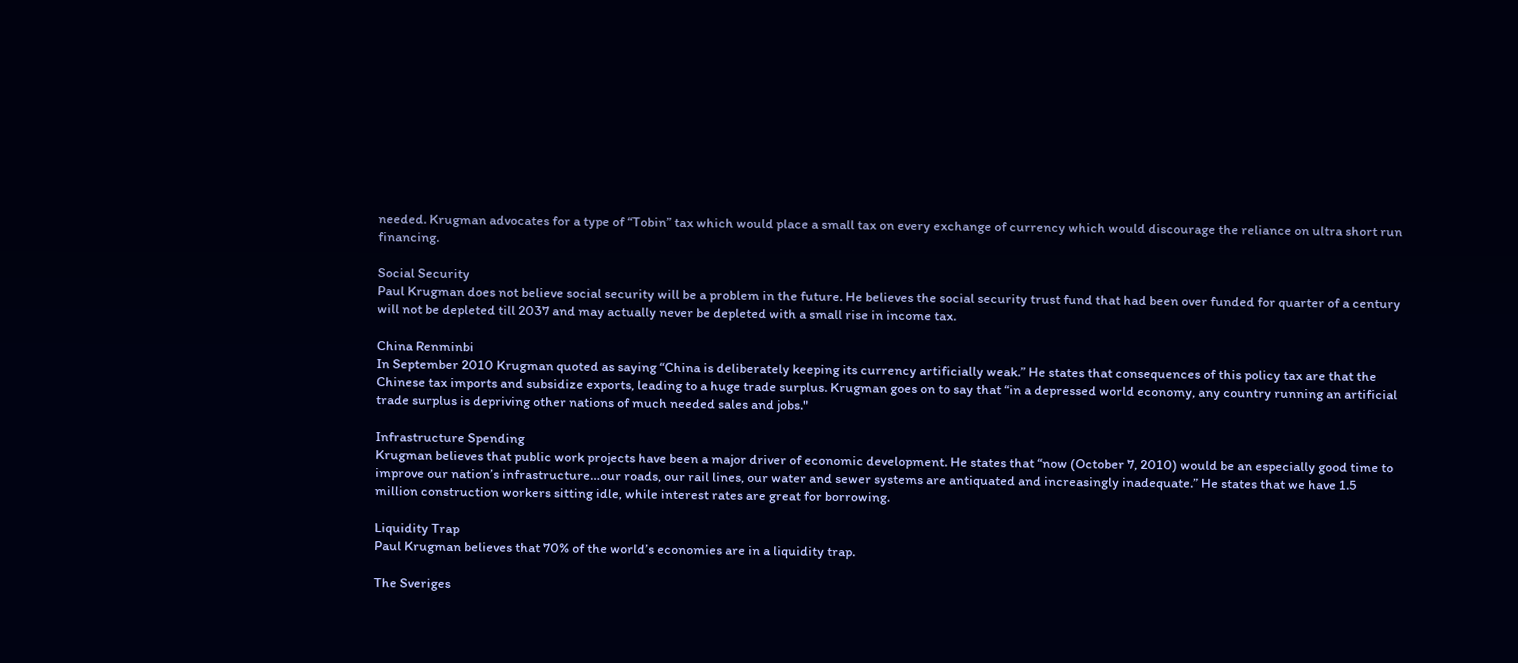needed. Krugman advocates for a type of “Tobin” tax which would place a small tax on every exchange of currency which would discourage the reliance on ultra short run financing.

Social Security
Paul Krugman does not believe social security will be a problem in the future. He believes the social security trust fund that had been over funded for quarter of a century will not be depleted till 2037 and may actually never be depleted with a small rise in income tax.

China Renminbi
In September 2010 Krugman quoted as saying “China is deliberately keeping its currency artificially weak.” He states that consequences of this policy tax are that the Chinese tax imports and subsidize exports, leading to a huge trade surplus. Krugman goes on to say that “in a depressed world economy, any country running an artificial trade surplus is depriving other nations of much needed sales and jobs."

Infrastructure Spending
Krugman believes that public work projects have been a major driver of economic development. He states that “now (October 7, 2010) would be an especially good time to improve our nation’s infrastructure…our roads, our rail lines, our water and sewer systems are antiquated and increasingly inadequate.” He states that we have 1.5 million construction workers sitting idle, while interest rates are great for borrowing.

Liquidity Trap
Paul Krugman believes that 70% of the world’s economies are in a liquidity trap.

The Sveriges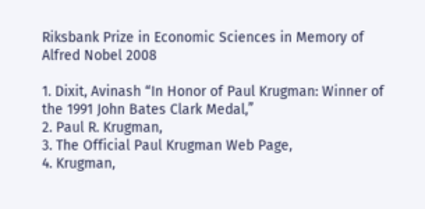Riksbank Prize in Economic Sciences in Memory of Alfred Nobel 2008

1. Dixit, Avinash “In Honor of Paul Krugman: Winner of the 1991 John Bates Clark Medal,”
2. Paul R. Krugman,
3. The Official Paul Krugman Web Page,
4. Krugman,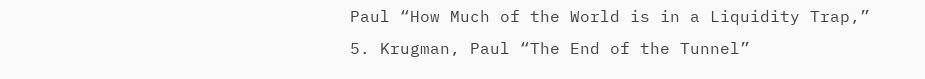Paul “How Much of the World is in a Liquidity Trap,”
5. Krugman, Paul “The End of the Tunnel”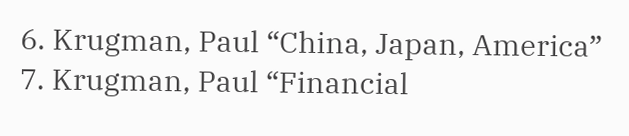6. Krugman, Paul “China, Japan, America”
7. Krugman, Paul “Financial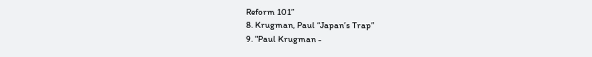Reform 101”
8. Krugman, Paul “Japan’s Trap”
9. "Paul Krugman -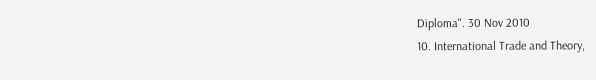Diploma". 30 Nov 2010
10. International Trade and Theory,